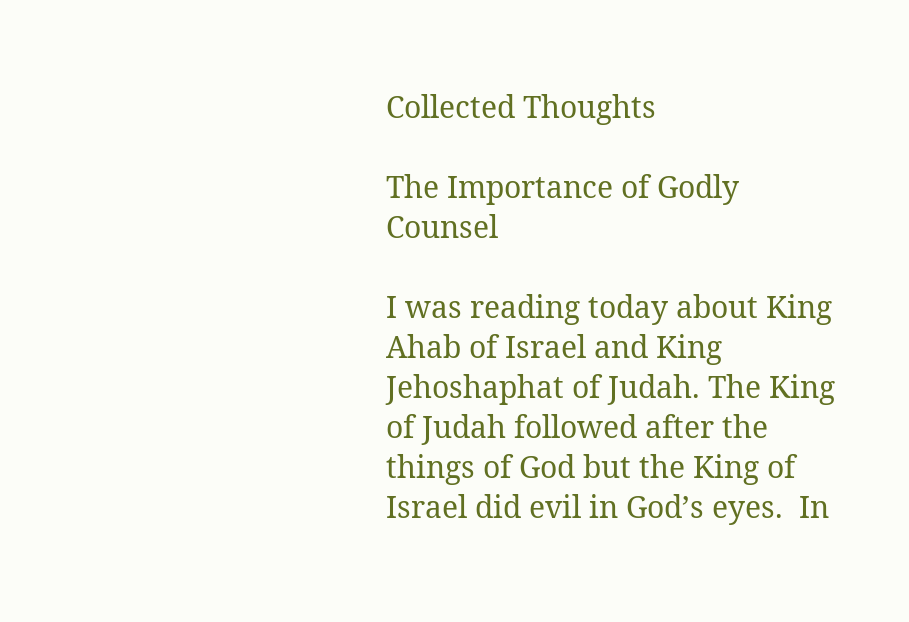Collected Thoughts

The Importance of Godly Counsel

I was reading today about King Ahab of Israel and King Jehoshaphat of Judah. The King of Judah followed after the things of God but the King of Israel did evil in God’s eyes.  In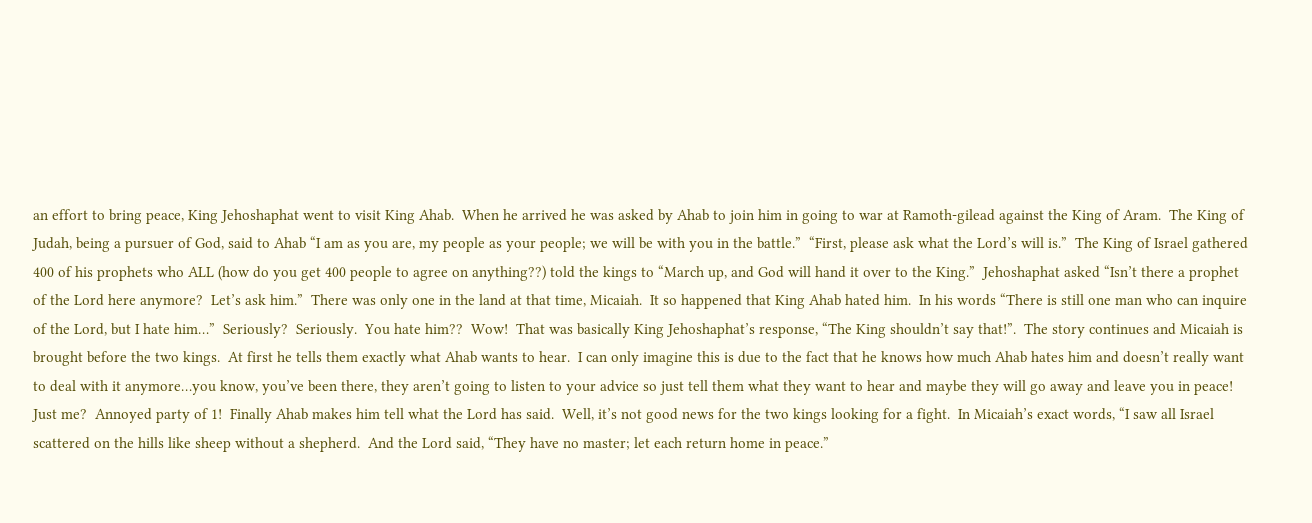an effort to bring peace, King Jehoshaphat went to visit King Ahab.  When he arrived he was asked by Ahab to join him in going to war at Ramoth-gilead against the King of Aram.  The King of Judah, being a pursuer of God, said to Ahab “I am as you are, my people as your people; we will be with you in the battle.”  “First, please ask what the Lord’s will is.”  The King of Israel gathered 400 of his prophets who ALL (how do you get 400 people to agree on anything??) told the kings to “March up, and God will hand it over to the King.”  Jehoshaphat asked “Isn’t there a prophet of the Lord here anymore?  Let’s ask him.”  There was only one in the land at that time, Micaiah.  It so happened that King Ahab hated him.  In his words “There is still one man who can inquire of the Lord, but I hate him…”  Seriously?  Seriously.  You hate him??  Wow!  That was basically King Jehoshaphat’s response, “The King shouldn’t say that!”.  The story continues and Micaiah is brought before the two kings.  At first he tells them exactly what Ahab wants to hear.  I can only imagine this is due to the fact that he knows how much Ahab hates him and doesn’t really want to deal with it anymore…you know, you’ve been there, they aren’t going to listen to your advice so just tell them what they want to hear and maybe they will go away and leave you in peace!  Just me?  Annoyed party of 1!  Finally Ahab makes him tell what the Lord has said.  Well, it’s not good news for the two kings looking for a fight.  In Micaiah’s exact words, “I saw all Israel scattered on the hills like sheep without a shepherd.  And the Lord said, “They have no master; let each return home in peace.”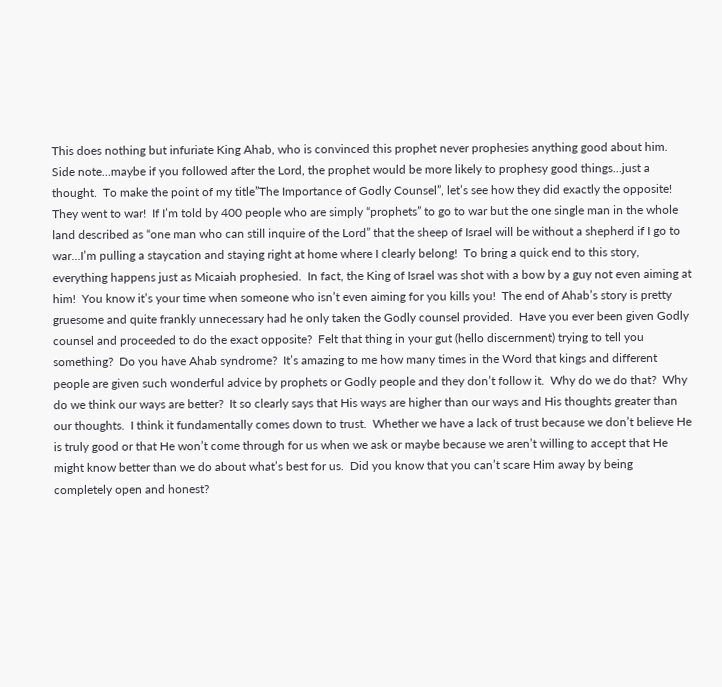This does nothing but infuriate King Ahab, who is convinced this prophet never prophesies anything good about him.  Side note…maybe if you followed after the Lord, the prophet would be more likely to prophesy good things…just a thought.  To make the point of my title”The Importance of Godly Counsel”, let’s see how they did exactly the opposite!  They went to war!  If I’m told by 400 people who are simply “prophets” to go to war but the one single man in the whole land described as “one man who can still inquire of the Lord” that the sheep of Israel will be without a shepherd if I go to war…I’m pulling a staycation and staying right at home where I clearly belong!  To bring a quick end to this story, everything happens just as Micaiah prophesied.  In fact, the King of Israel was shot with a bow by a guy not even aiming at him!  You know it’s your time when someone who isn’t even aiming for you kills you!  The end of Ahab’s story is pretty gruesome and quite frankly unnecessary had he only taken the Godly counsel provided.  Have you ever been given Godly counsel and proceeded to do the exact opposite?  Felt that thing in your gut (hello discernment) trying to tell you something?  Do you have Ahab syndrome?  It’s amazing to me how many times in the Word that kings and different people are given such wonderful advice by prophets or Godly people and they don’t follow it.  Why do we do that?  Why do we think our ways are better?  It so clearly says that His ways are higher than our ways and His thoughts greater than our thoughts.  I think it fundamentally comes down to trust.  Whether we have a lack of trust because we don’t believe He is truly good or that He won’t come through for us when we ask or maybe because we aren’t willing to accept that He might know better than we do about what’s best for us.  Did you know that you can’t scare Him away by being completely open and honest?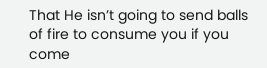That He isn’t going to send balls of fire to consume you if you come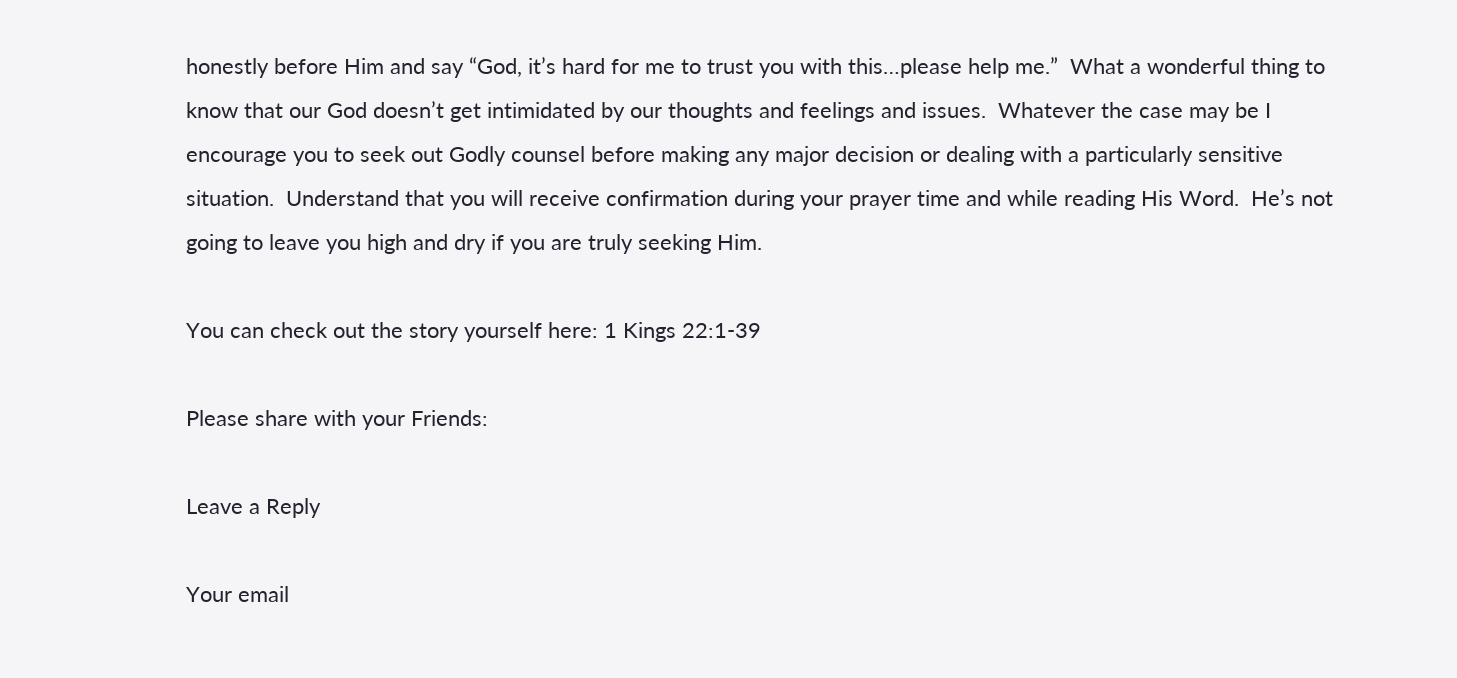honestly before Him and say “God, it’s hard for me to trust you with this…please help me.”  What a wonderful thing to know that our God doesn’t get intimidated by our thoughts and feelings and issues.  Whatever the case may be I encourage you to seek out Godly counsel before making any major decision or dealing with a particularly sensitive situation.  Understand that you will receive confirmation during your prayer time and while reading His Word.  He’s not going to leave you high and dry if you are truly seeking Him.

You can check out the story yourself here: 1 Kings 22:1-39

Please share with your Friends:

Leave a Reply

Your email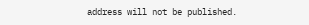address will not be published.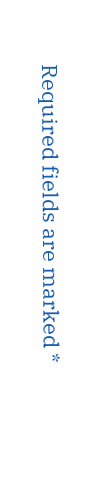Required fields are marked *